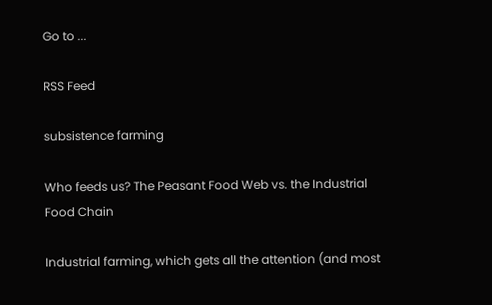Go to ...

RSS Feed

subsistence farming

Who feeds us? The Peasant Food Web vs. the Industrial Food Chain

Industrial farming, which gets all the attention (and most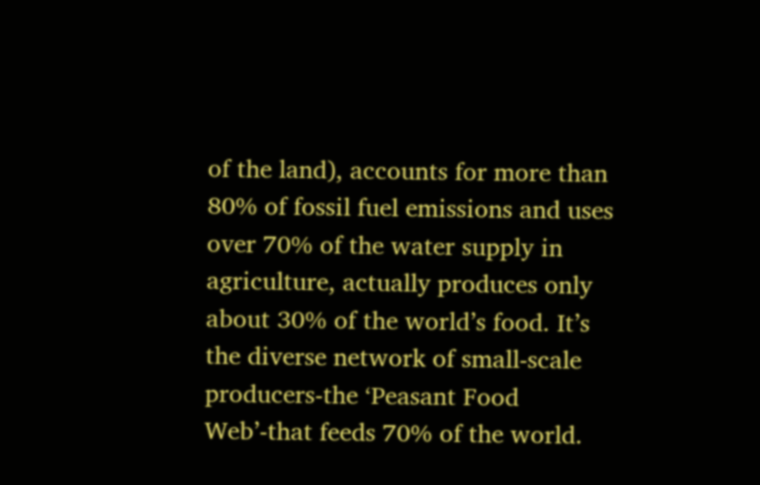of the land), accounts for more than 80% of fossil fuel emissions and uses over 70% of the water supply in agriculture, actually produces only about 30% of the world’s food. It’s the diverse network of small-scale producers-the ‘Peasant Food Web’-that feeds 70% of the world.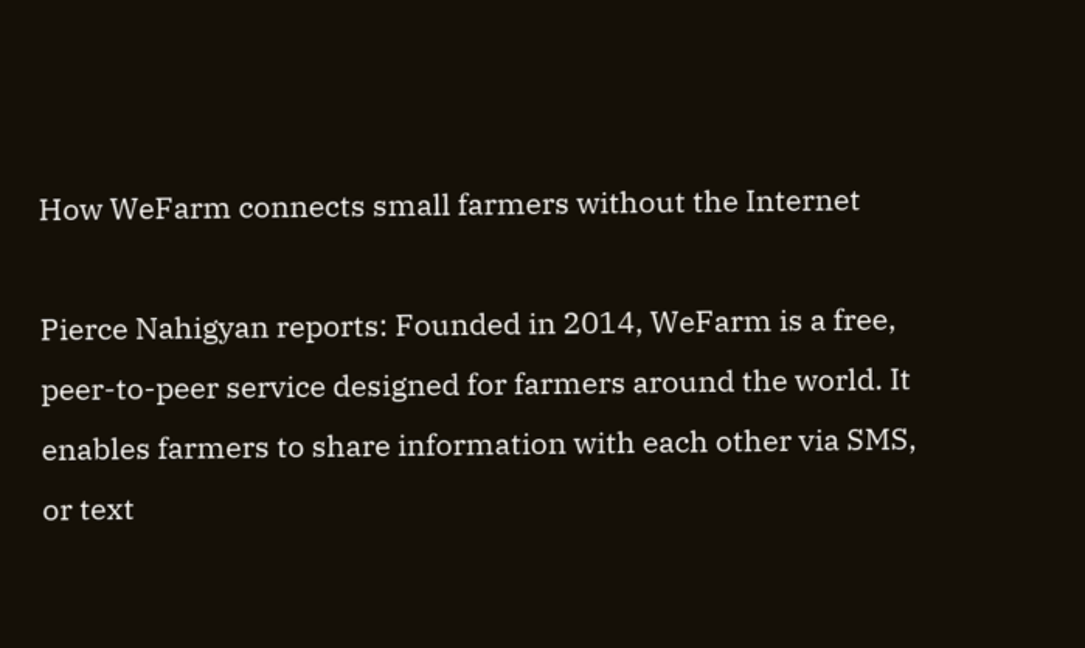How WeFarm connects small farmers without the Internet

Pierce Nahigyan reports: Founded in 2014, WeFarm is a free, peer-to-peer service designed for farmers around the world. It enables farmers to share information with each other via SMS, or text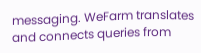messaging. WeFarm translates and connects queries from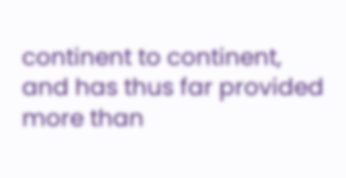continent to continent, and has thus far provided more than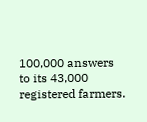100,000 answers to its 43,000 registered farmers.